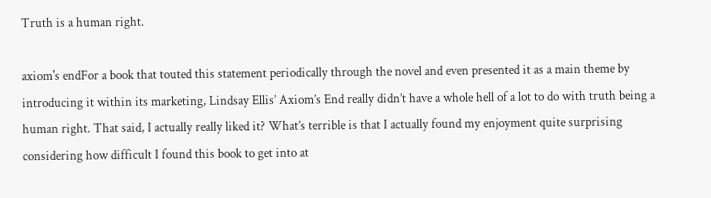Truth is a human right.

axiom's endFor a book that touted this statement periodically through the novel and even presented it as a main theme by introducing it within its marketing, Lindsay Ellis’ Axiom’s End really didn’t have a whole hell of a lot to do with truth being a human right. That said, I actually really liked it? What’s terrible is that I actually found my enjoyment quite surprising considering how difficult I found this book to get into at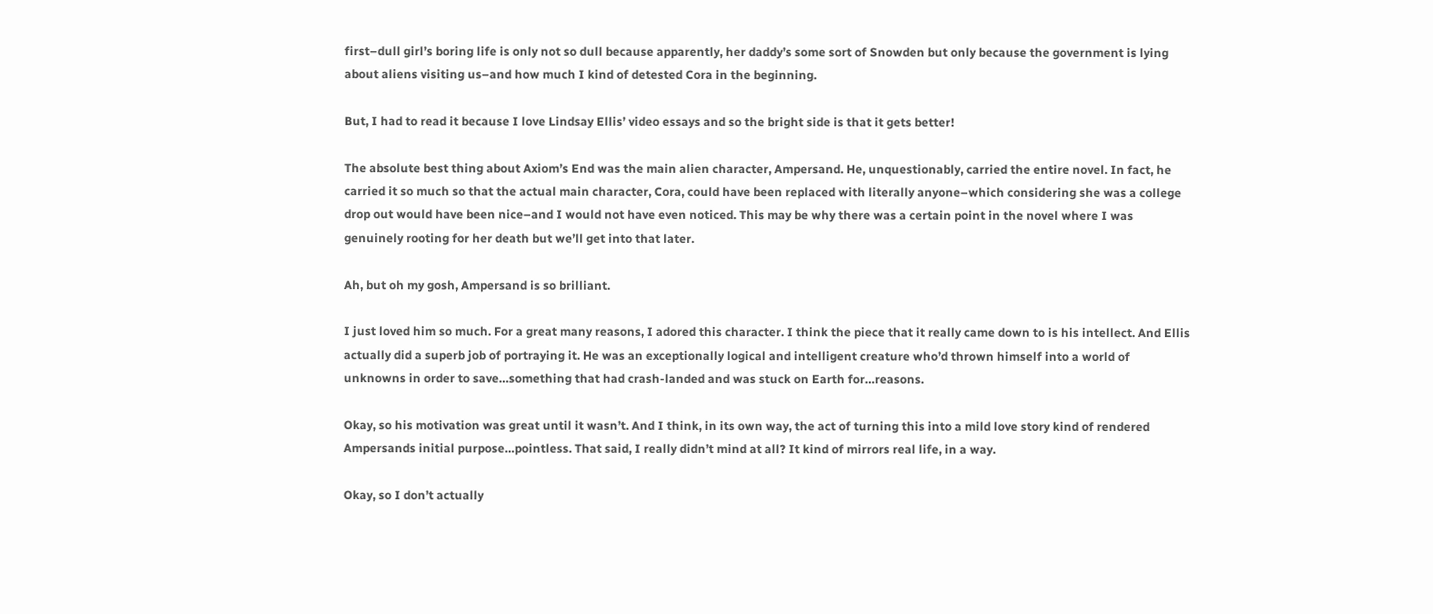first–dull girl’s boring life is only not so dull because apparently, her daddy’s some sort of Snowden but only because the government is lying about aliens visiting us–and how much I kind of detested Cora in the beginning.

But, I had to read it because I love Lindsay Ellis’ video essays and so the bright side is that it gets better!

The absolute best thing about Axiom’s End was the main alien character, Ampersand. He, unquestionably, carried the entire novel. In fact, he carried it so much so that the actual main character, Cora, could have been replaced with literally anyone–which considering she was a college drop out would have been nice–and I would not have even noticed. This may be why there was a certain point in the novel where I was genuinely rooting for her death but we’ll get into that later.

Ah, but oh my gosh, Ampersand is so brilliant.

I just loved him so much. For a great many reasons, I adored this character. I think the piece that it really came down to is his intellect. And Ellis actually did a superb job of portraying it. He was an exceptionally logical and intelligent creature who’d thrown himself into a world of unknowns in order to save…something that had crash-landed and was stuck on Earth for…reasons.

Okay, so his motivation was great until it wasn’t. And I think, in its own way, the act of turning this into a mild love story kind of rendered Ampersands initial purpose…pointless. That said, I really didn’t mind at all? It kind of mirrors real life, in a way.

Okay, so I don’t actually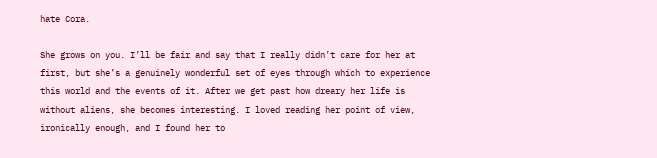hate Cora.

She grows on you. I’ll be fair and say that I really didn’t care for her at first, but she’s a genuinely wonderful set of eyes through which to experience this world and the events of it. After we get past how dreary her life is without aliens, she becomes interesting. I loved reading her point of view, ironically enough, and I found her to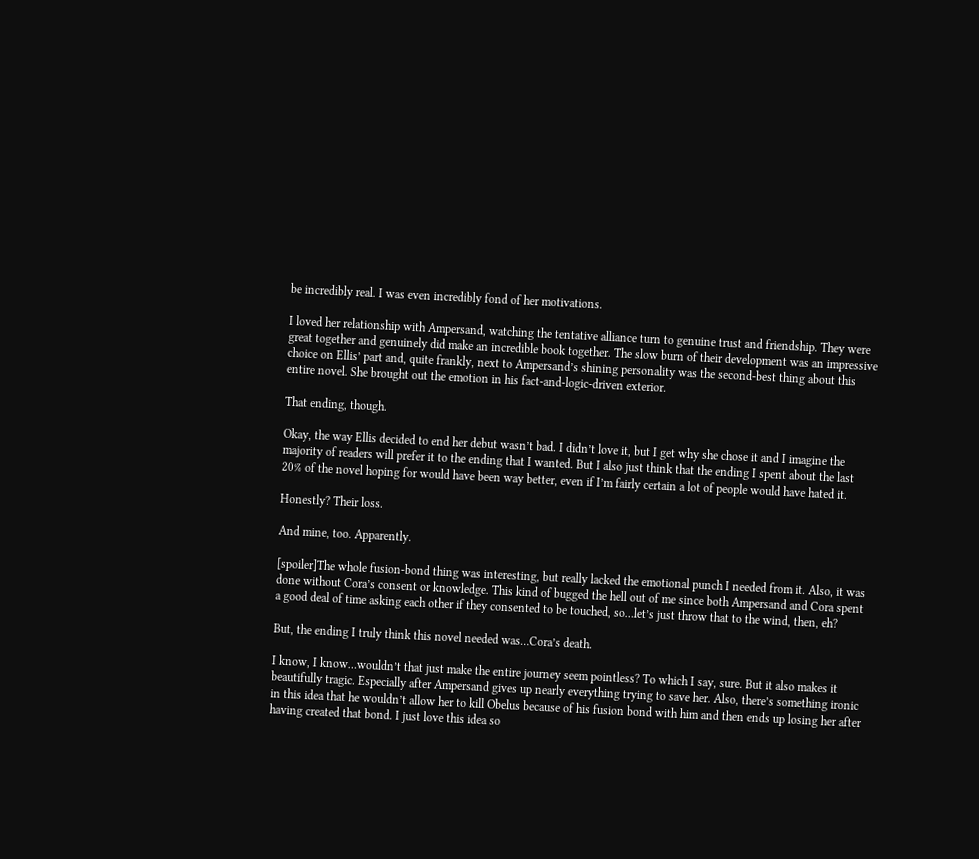be incredibly real. I was even incredibly fond of her motivations.

I loved her relationship with Ampersand, watching the tentative alliance turn to genuine trust and friendship. They were great together and genuinely did make an incredible book together. The slow burn of their development was an impressive choice on Ellis’ part and, quite frankly, next to Ampersand’s shining personality was the second-best thing about this entire novel. She brought out the emotion in his fact-and-logic-driven exterior.

That ending, though.

Okay, the way Ellis decided to end her debut wasn’t bad. I didn’t love it, but I get why she chose it and I imagine the majority of readers will prefer it to the ending that I wanted. But I also just think that the ending I spent about the last 20% of the novel hoping for would have been way better, even if I’m fairly certain a lot of people would have hated it.

Honestly? Their loss.

And mine, too. Apparently.

[spoiler]The whole fusion-bond thing was interesting, but really lacked the emotional punch I needed from it. Also, it was done without Cora’s consent or knowledge. This kind of bugged the hell out of me since both Ampersand and Cora spent a good deal of time asking each other if they consented to be touched, so…let’s just throw that to the wind, then, eh?

But, the ending I truly think this novel needed was…Cora’s death.

I know, I know…wouldn’t that just make the entire journey seem pointless? To which I say, sure. But it also makes it beautifully tragic. Especially after Ampersand gives up nearly everything trying to save her. Also, there’s something ironic in this idea that he wouldn’t allow her to kill Obelus because of his fusion bond with him and then ends up losing her after having created that bond. I just love this idea so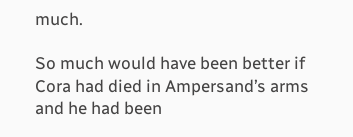much.

So much would have been better if Cora had died in Ampersand’s arms and he had been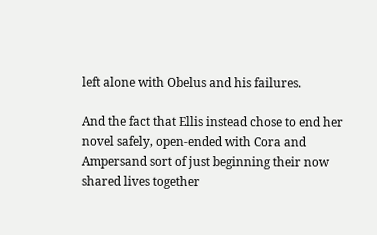left alone with Obelus and his failures.

And the fact that Ellis instead chose to end her novel safely, open-ended with Cora and Ampersand sort of just beginning their now shared lives together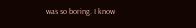was so boring. I know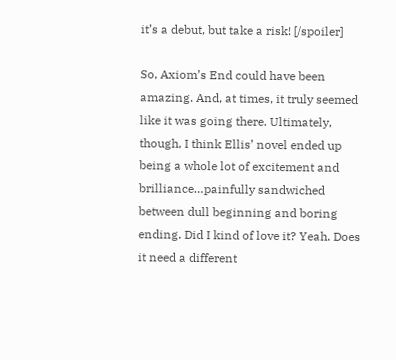it’s a debut, but take a risk! [/spoiler]

So, Axiom’s End could have been amazing. And, at times, it truly seemed like it was going there. Ultimately, though, I think Ellis’ novel ended up being a whole lot of excitement and brilliance…painfully sandwiched between dull beginning and boring ending. Did I kind of love it? Yeah. Does it need a different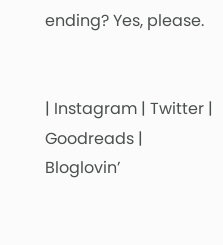ending? Yes, please.


| Instagram | Twitter | Goodreads | Bloglovin’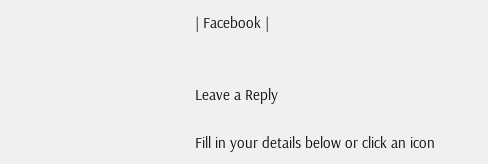| Facebook |


Leave a Reply

Fill in your details below or click an icon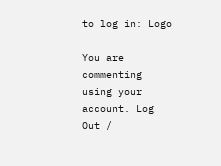to log in: Logo

You are commenting using your account. Log Out /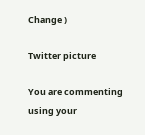Change )

Twitter picture

You are commenting using your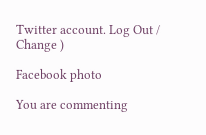Twitter account. Log Out /  Change )

Facebook photo

You are commenting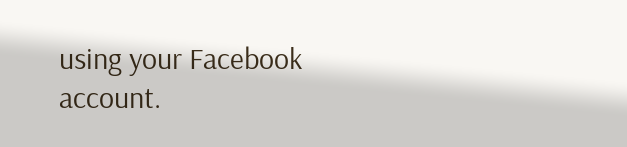using your Facebook account.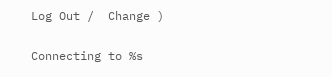Log Out /  Change )

Connecting to %s